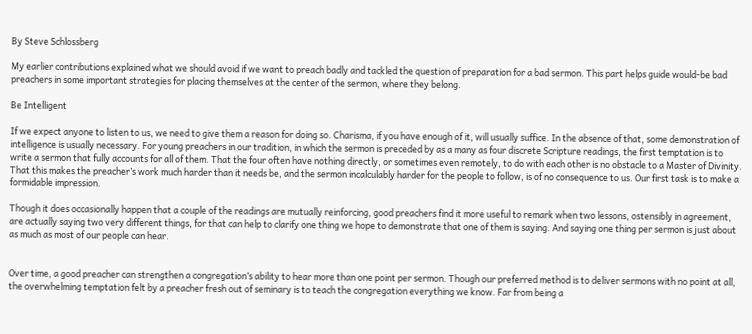By Steve Schlossberg

My earlier contributions explained what we should avoid if we want to preach badly and tackled the question of preparation for a bad sermon. This part helps guide would-be bad preachers in some important strategies for placing themselves at the center of the sermon, where they belong.

Be Intelligent

If we expect anyone to listen to us, we need to give them a reason for doing so. Charisma, if you have enough of it, will usually suffice. In the absence of that, some demonstration of intelligence is usually necessary. For young preachers in our tradition, in which the sermon is preceded by as a many as four discrete Scripture readings, the first temptation is to write a sermon that fully accounts for all of them. That the four often have nothing directly, or sometimes even remotely, to do with each other is no obstacle to a Master of Divinity. That this makes the preacher’s work much harder than it needs be, and the sermon incalculably harder for the people to follow, is of no consequence to us. Our first task is to make a formidable impression.

Though it does occasionally happen that a couple of the readings are mutually reinforcing, good preachers find it more useful to remark when two lessons, ostensibly in agreement, are actually saying two very different things, for that can help to clarify one thing we hope to demonstrate that one of them is saying. And saying one thing per sermon is just about as much as most of our people can hear.


Over time, a good preacher can strengthen a congregation’s ability to hear more than one point per sermon. Though our preferred method is to deliver sermons with no point at all, the overwhelming temptation felt by a preacher fresh out of seminary is to teach the congregation everything we know. Far from being a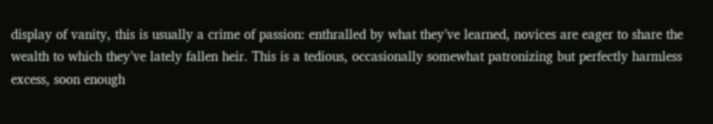display of vanity, this is usually a crime of passion: enthralled by what they’ve learned, novices are eager to share the wealth to which they’ve lately fallen heir. This is a tedious, occasionally somewhat patronizing but perfectly harmless excess, soon enough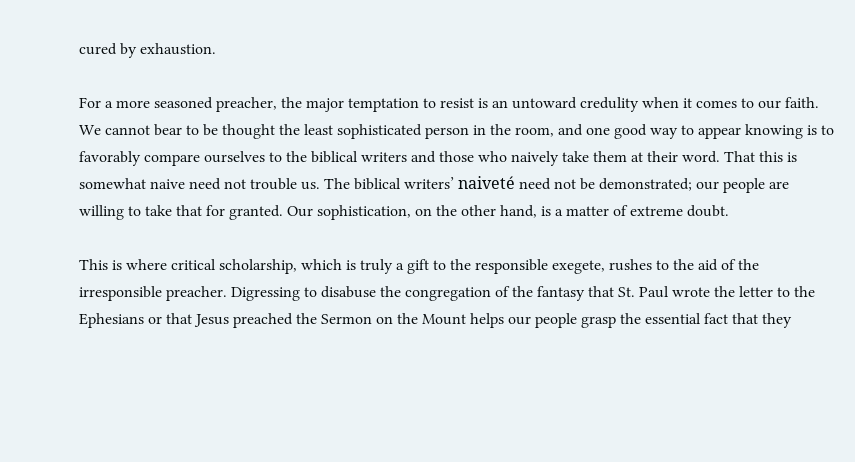cured by exhaustion.

For a more seasoned preacher, the major temptation to resist is an untoward credulity when it comes to our faith. We cannot bear to be thought the least sophisticated person in the room, and one good way to appear knowing is to favorably compare ourselves to the biblical writers and those who naively take them at their word. That this is somewhat naive need not trouble us. The biblical writers’ naiveté need not be demonstrated; our people are willing to take that for granted. Our sophistication, on the other hand, is a matter of extreme doubt.

This is where critical scholarship, which is truly a gift to the responsible exegete, rushes to the aid of the irresponsible preacher. Digressing to disabuse the congregation of the fantasy that St. Paul wrote the letter to the Ephesians or that Jesus preached the Sermon on the Mount helps our people grasp the essential fact that they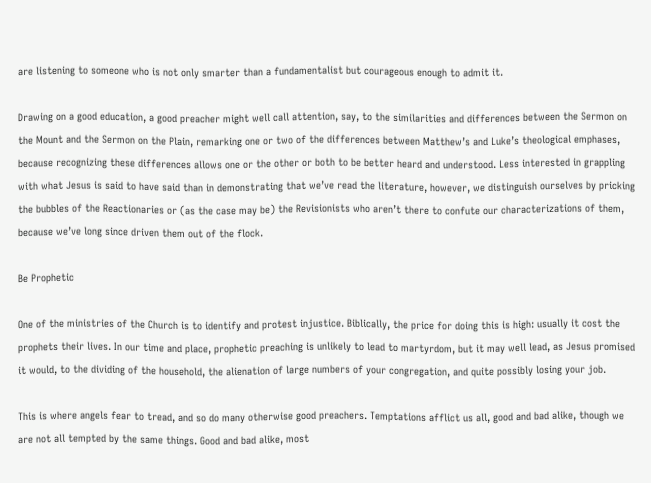are listening to someone who is not only smarter than a fundamentalist but courageous enough to admit it.

Drawing on a good education, a good preacher might well call attention, say, to the similarities and differences between the Sermon on the Mount and the Sermon on the Plain, remarking one or two of the differences between Matthew’s and Luke’s theological emphases, because recognizing these differences allows one or the other or both to be better heard and understood. Less interested in grappling with what Jesus is said to have said than in demonstrating that we’ve read the literature, however, we distinguish ourselves by pricking the bubbles of the Reactionaries or (as the case may be) the Revisionists who aren’t there to confute our characterizations of them, because we’ve long since driven them out of the flock.

Be Prophetic

One of the ministries of the Church is to identify and protest injustice. Biblically, the price for doing this is high: usually it cost the prophets their lives. In our time and place, prophetic preaching is unlikely to lead to martyrdom, but it may well lead, as Jesus promised it would, to the dividing of the household, the alienation of large numbers of your congregation, and quite possibly losing your job.

This is where angels fear to tread, and so do many otherwise good preachers. Temptations afflict us all, good and bad alike, though we are not all tempted by the same things. Good and bad alike, most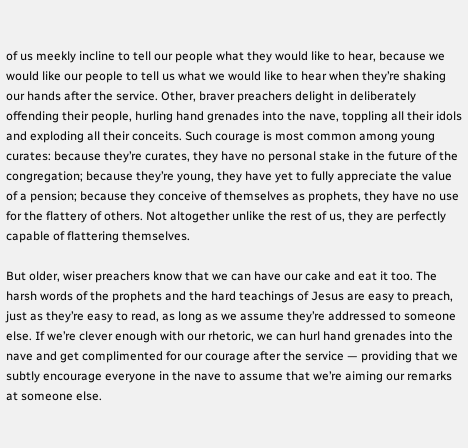of us meekly incline to tell our people what they would like to hear, because we would like our people to tell us what we would like to hear when they’re shaking our hands after the service. Other, braver preachers delight in deliberately offending their people, hurling hand grenades into the nave, toppling all their idols and exploding all their conceits. Such courage is most common among young curates: because they’re curates, they have no personal stake in the future of the congregation; because they’re young, they have yet to fully appreciate the value of a pension; because they conceive of themselves as prophets, they have no use for the flattery of others. Not altogether unlike the rest of us, they are perfectly capable of flattering themselves.

But older, wiser preachers know that we can have our cake and eat it too. The harsh words of the prophets and the hard teachings of Jesus are easy to preach, just as they’re easy to read, as long as we assume they’re addressed to someone else. If we’re clever enough with our rhetoric, we can hurl hand grenades into the nave and get complimented for our courage after the service — providing that we subtly encourage everyone in the nave to assume that we’re aiming our remarks at someone else.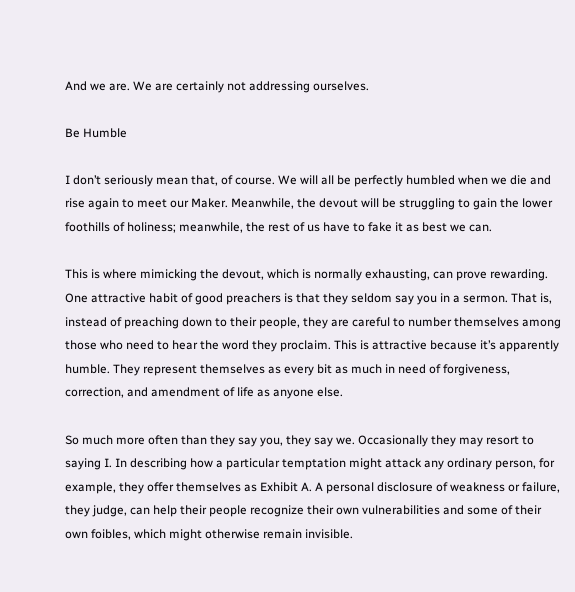And we are. We are certainly not addressing ourselves.

Be Humble

I don’t seriously mean that, of course. We will all be perfectly humbled when we die and rise again to meet our Maker. Meanwhile, the devout will be struggling to gain the lower foothills of holiness; meanwhile, the rest of us have to fake it as best we can.

This is where mimicking the devout, which is normally exhausting, can prove rewarding. One attractive habit of good preachers is that they seldom say you in a sermon. That is, instead of preaching down to their people, they are careful to number themselves among those who need to hear the word they proclaim. This is attractive because it’s apparently humble. They represent themselves as every bit as much in need of forgiveness, correction, and amendment of life as anyone else.

So much more often than they say you, they say we. Occasionally they may resort to saying I. In describing how a particular temptation might attack any ordinary person, for example, they offer themselves as Exhibit A. A personal disclosure of weakness or failure, they judge, can help their people recognize their own vulnerabilities and some of their own foibles, which might otherwise remain invisible.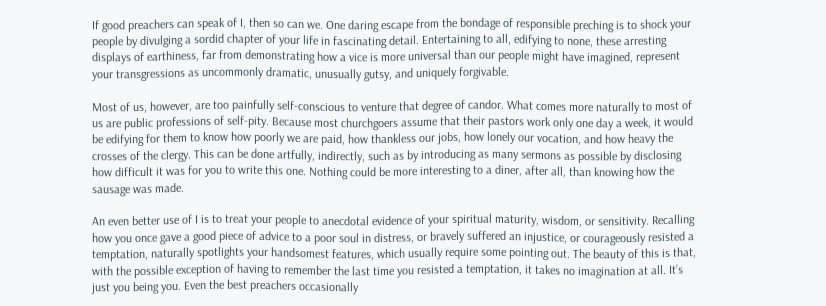If good preachers can speak of I, then so can we. One daring escape from the bondage of responsible preching is to shock your people by divulging a sordid chapter of your life in fascinating detail. Entertaining to all, edifying to none, these arresting displays of earthiness, far from demonstrating how a vice is more universal than our people might have imagined, represent your transgressions as uncommonly dramatic, unusually gutsy, and uniquely forgivable.

Most of us, however, are too painfully self-conscious to venture that degree of candor. What comes more naturally to most of us are public professions of self-pity. Because most churchgoers assume that their pastors work only one day a week, it would be edifying for them to know how poorly we are paid, how thankless our jobs, how lonely our vocation, and how heavy the crosses of the clergy. This can be done artfully, indirectly, such as by introducing as many sermons as possible by disclosing how difficult it was for you to write this one. Nothing could be more interesting to a diner, after all, than knowing how the sausage was made.

An even better use of I is to treat your people to anecdotal evidence of your spiritual maturity, wisdom, or sensitivity. Recalling how you once gave a good piece of advice to a poor soul in distress, or bravely suffered an injustice, or courageously resisted a temptation, naturally spotlights your handsomest features, which usually require some pointing out. The beauty of this is that, with the possible exception of having to remember the last time you resisted a temptation, it takes no imagination at all. It’s just you being you. Even the best preachers occasionally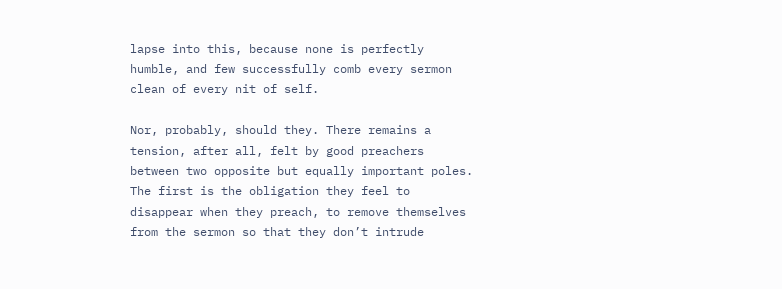lapse into this, because none is perfectly humble, and few successfully comb every sermon clean of every nit of self.

Nor, probably, should they. There remains a tension, after all, felt by good preachers between two opposite but equally important poles. The first is the obligation they feel to disappear when they preach, to remove themselves from the sermon so that they don’t intrude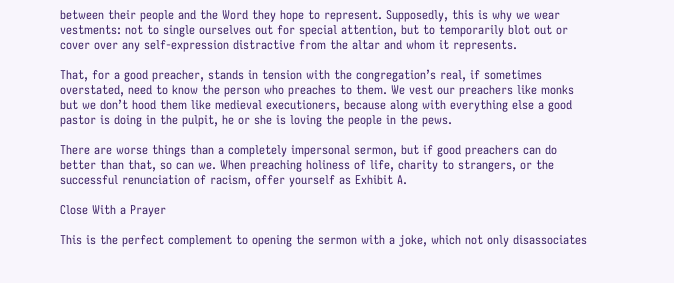between their people and the Word they hope to represent. Supposedly, this is why we wear vestments: not to single ourselves out for special attention, but to temporarily blot out or cover over any self-expression distractive from the altar and whom it represents.

That, for a good preacher, stands in tension with the congregation’s real, if sometimes overstated, need to know the person who preaches to them. We vest our preachers like monks but we don’t hood them like medieval executioners, because along with everything else a good pastor is doing in the pulpit, he or she is loving the people in the pews.

There are worse things than a completely impersonal sermon, but if good preachers can do better than that, so can we. When preaching holiness of life, charity to strangers, or the successful renunciation of racism, offer yourself as Exhibit A.

Close With a Prayer

This is the perfect complement to opening the sermon with a joke, which not only disassociates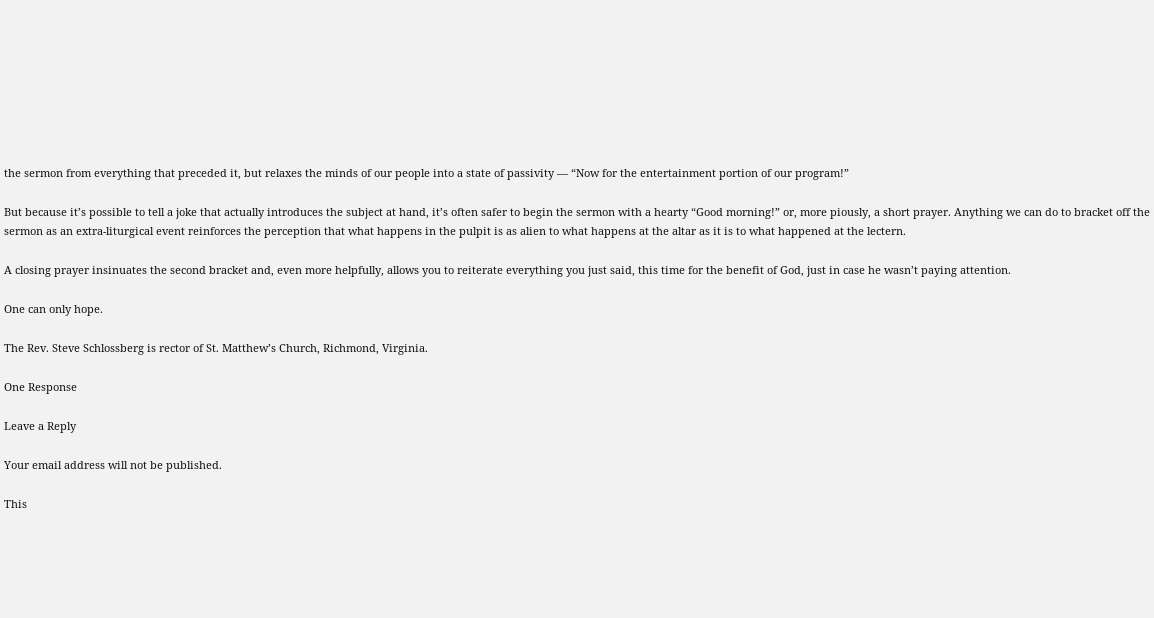the sermon from everything that preceded it, but relaxes the minds of our people into a state of passivity — “Now for the entertainment portion of our program!”

But because it’s possible to tell a joke that actually introduces the subject at hand, it’s often safer to begin the sermon with a hearty “Good morning!” or, more piously, a short prayer. Anything we can do to bracket off the sermon as an extra-liturgical event reinforces the perception that what happens in the pulpit is as alien to what happens at the altar as it is to what happened at the lectern.

A closing prayer insinuates the second bracket and, even more helpfully, allows you to reiterate everything you just said, this time for the benefit of God, just in case he wasn’t paying attention.

One can only hope.

The Rev. Steve Schlossberg is rector of St. Matthew’s Church, Richmond, Virginia.

One Response

Leave a Reply

Your email address will not be published.

This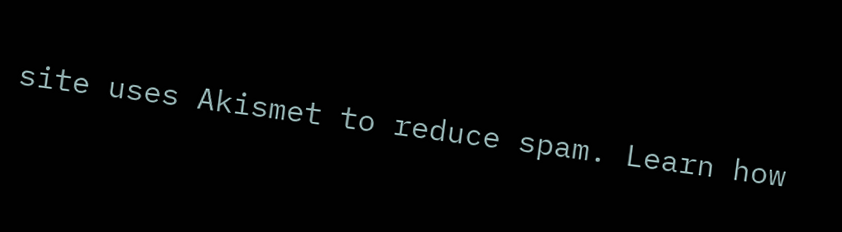site uses Akismet to reduce spam. Learn how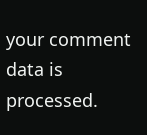your comment data is processed.